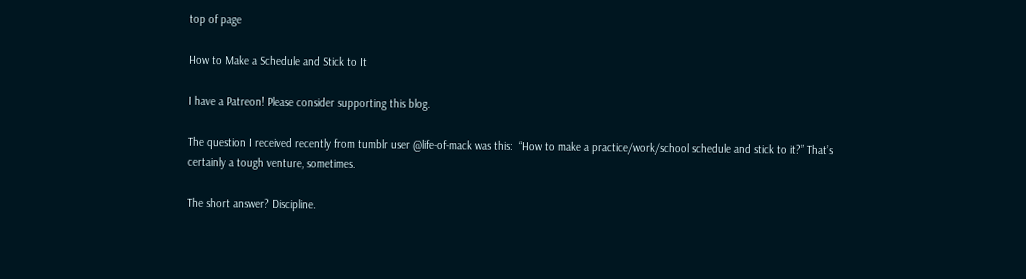top of page

How to Make a Schedule and Stick to It

I have a Patreon! Please consider supporting this blog.

The question I received recently from tumblr user @life-of-mack was this:  “How to make a practice/work/school schedule and stick to it?” That’s certainly a tough venture, sometimes.

The short answer? Discipline.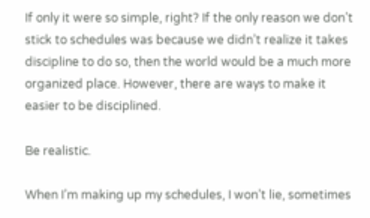If only it were so simple, right? If the only reason we don’t stick to schedules was because we didn’t realize it takes discipline to do so, then the world would be a much more organized place. However, there are ways to make it easier to be disciplined.

Be realistic.

When I’m making up my schedules, I won’t lie, sometimes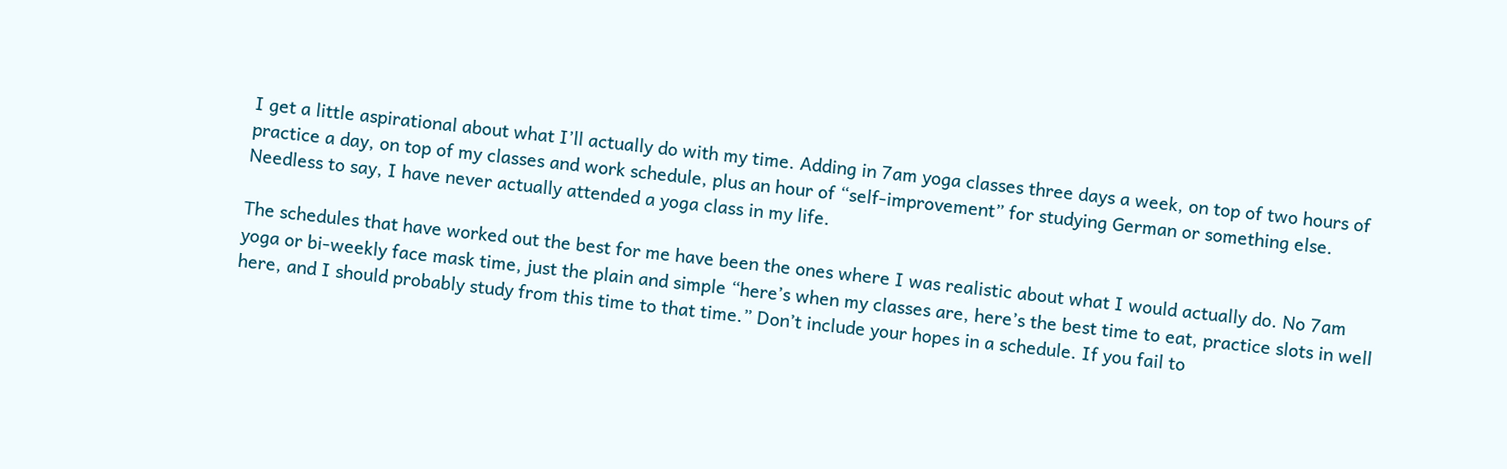I get a little aspirational about what I’ll actually do with my time. Adding in 7am yoga classes three days a week, on top of two hours of practice a day, on top of my classes and work schedule, plus an hour of “self-improvement” for studying German or something else. Needless to say, I have never actually attended a yoga class in my life.

The schedules that have worked out the best for me have been the ones where I was realistic about what I would actually do. No 7am yoga or bi-weekly face mask time, just the plain and simple “here’s when my classes are, here’s the best time to eat, practice slots in well here, and I should probably study from this time to that time.” Don’t include your hopes in a schedule. If you fail to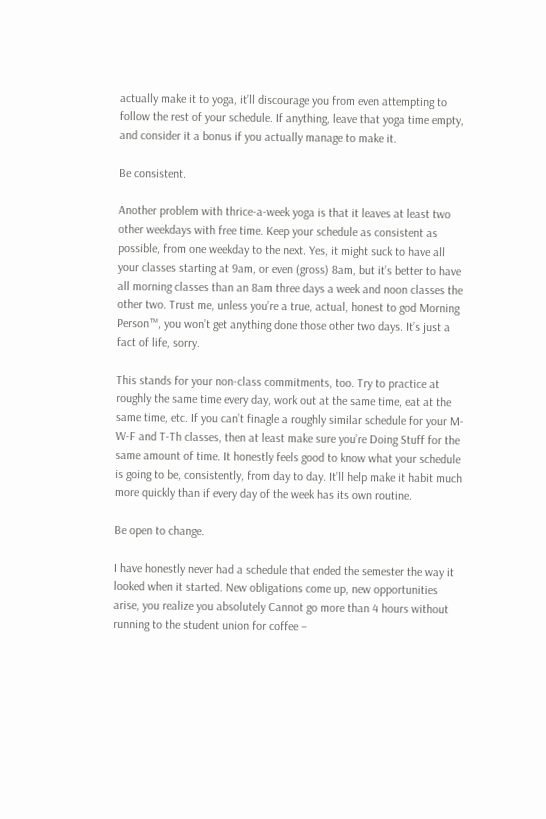actually make it to yoga, it’ll discourage you from even attempting to follow the rest of your schedule. If anything, leave that yoga time empty, and consider it a bonus if you actually manage to make it.

Be consistent.

Another problem with thrice-a-week yoga is that it leaves at least two other weekdays with free time. Keep your schedule as consistent as possible, from one weekday to the next. Yes, it might suck to have all your classes starting at 9am, or even (gross) 8am, but it’s better to have all morning classes than an 8am three days a week and noon classes the other two. Trust me, unless you’re a true, actual, honest to god Morning Person™, you won’t get anything done those other two days. It’s just a fact of life, sorry.

This stands for your non-class commitments, too. Try to practice at roughly the same time every day, work out at the same time, eat at the same time, etc. If you can’t finagle a roughly similar schedule for your M-W-F and T-Th classes, then at least make sure you’re Doing Stuff for the same amount of time. It honestly feels good to know what your schedule is going to be, consistently, from day to day. It’ll help make it habit much more quickly than if every day of the week has its own routine.

Be open to change.

I have honestly never had a schedule that ended the semester the way it looked when it started. New obligations come up, new opportunities arise, you realize you absolutely Cannot go more than 4 hours without running to the student union for coffee –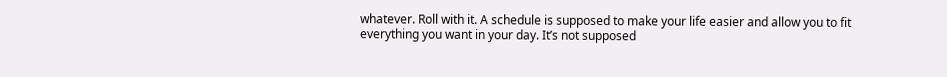whatever. Roll with it. A schedule is supposed to make your life easier and allow you to fit everything you want in your day. It’s not supposed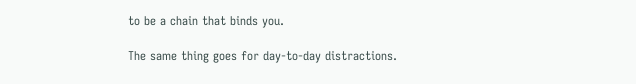to be a chain that binds you.

The same thing goes for day-to-day distractions.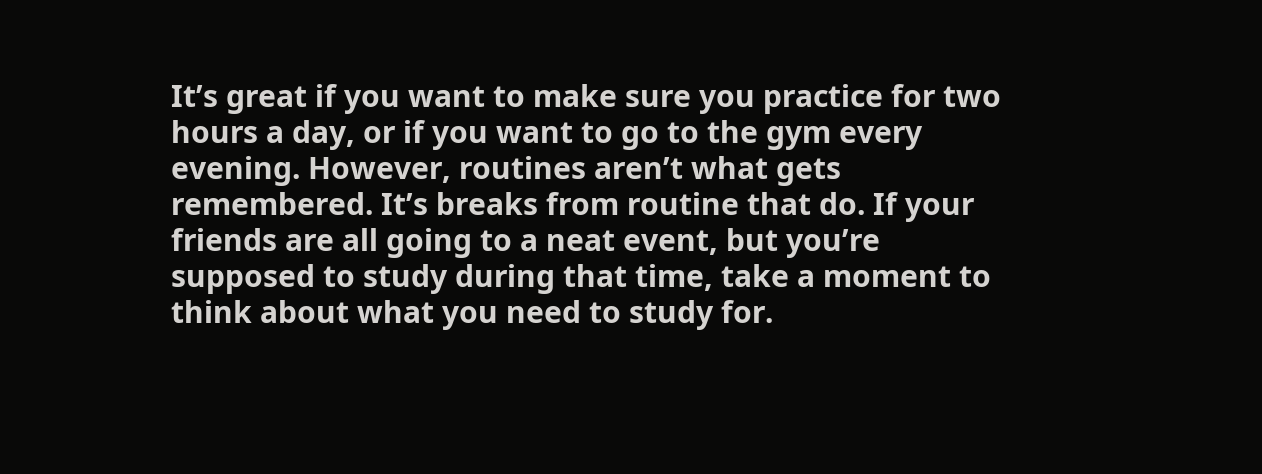It’s great if you want to make sure you practice for two hours a day, or if you want to go to the gym every evening. However, routines aren’t what gets remembered. It’s breaks from routine that do. If your friends are all going to a neat event, but you’re supposed to study during that time, take a moment to think about what you need to study for.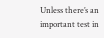Unless there’s an important test in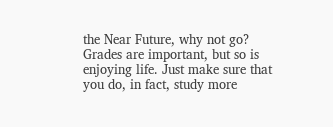the Near Future, why not go? Grades are important, but so is enjoying life. Just make sure that you do, in fact, study more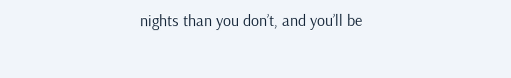nights than you don’t, and you’ll be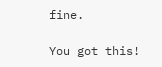fine.

You got this!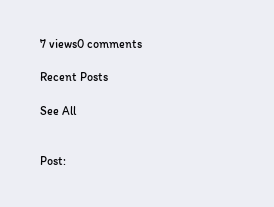7 views0 comments

Recent Posts

See All


Post: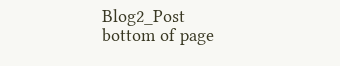Blog2_Post
bottom of page